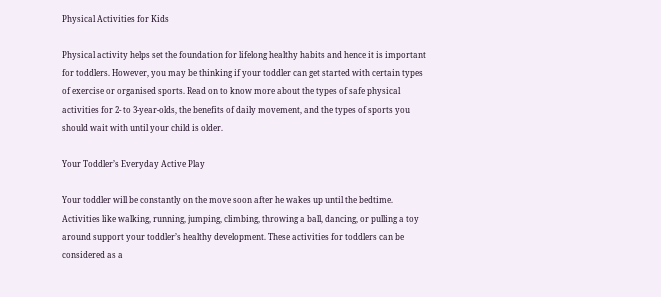Physical Activities for Kids

Physical activity helps set the foundation for lifelong healthy habits and hence it is important for toddlers. However, you may be thinking if your toddler can get started with certain types of exercise or organised sports. Read on to know more about the types of safe physical activities for 2- to 3-year-olds, the benefits of daily movement, and the types of sports you should wait with until your child is older.

Your Toddler’s Everyday Active Play

Your toddler will be constantly on the move soon after he wakes up until the bedtime. Activities like walking, running, jumping, climbing, throwing a ball, dancing, or pulling a toy around support your toddler’s healthy development. These activities for toddlers can be considered as a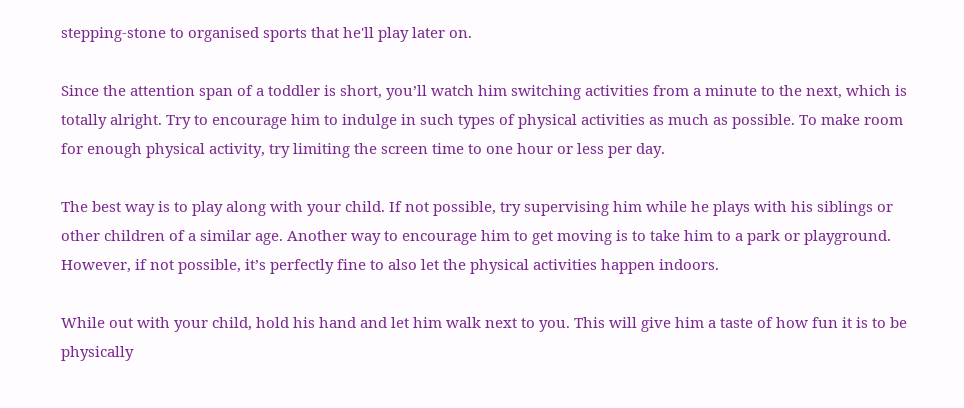stepping-stone to organised sports that he'll play later on.

Since the attention span of a toddler is short, you’ll watch him switching activities from a minute to the next, which is totally alright. Try to encourage him to indulge in such types of physical activities as much as possible. To make room for enough physical activity, try limiting the screen time to one hour or less per day.

The best way is to play along with your child. If not possible, try supervising him while he plays with his siblings or other children of a similar age. Another way to encourage him to get moving is to take him to a park or playground. However, if not possible, it’s perfectly fine to also let the physical activities happen indoors.

While out with your child, hold his hand and let him walk next to you. This will give him a taste of how fun it is to be physically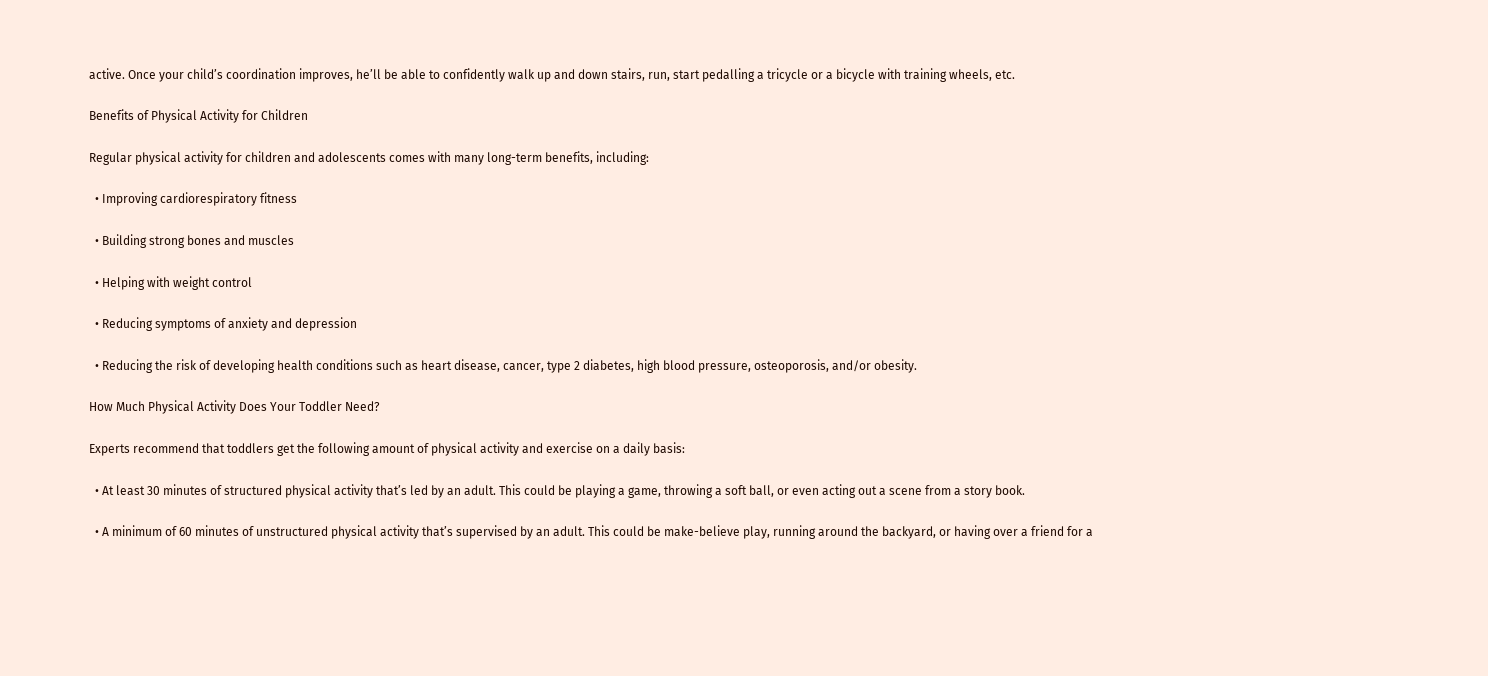active. Once your child’s coordination improves, he’ll be able to confidently walk up and down stairs, run, start pedalling a tricycle or a bicycle with training wheels, etc.

Benefits of Physical Activity for Children

Regular physical activity for children and adolescents comes with many long-term benefits, including:

  • Improving cardiorespiratory fitness

  • Building strong bones and muscles

  • Helping with weight control

  • Reducing symptoms of anxiety and depression

  • Reducing the risk of developing health conditions such as heart disease, cancer, type 2 diabetes, high blood pressure, osteoporosis, and/or obesity.

How Much Physical Activity Does Your Toddler Need?

Experts recommend that toddlers get the following amount of physical activity and exercise on a daily basis:

  • At least 30 minutes of structured physical activity that’s led by an adult. This could be playing a game, throwing a soft ball, or even acting out a scene from a story book.

  • A minimum of 60 minutes of unstructured physical activity that’s supervised by an adult. This could be make-believe play, running around the backyard, or having over a friend for a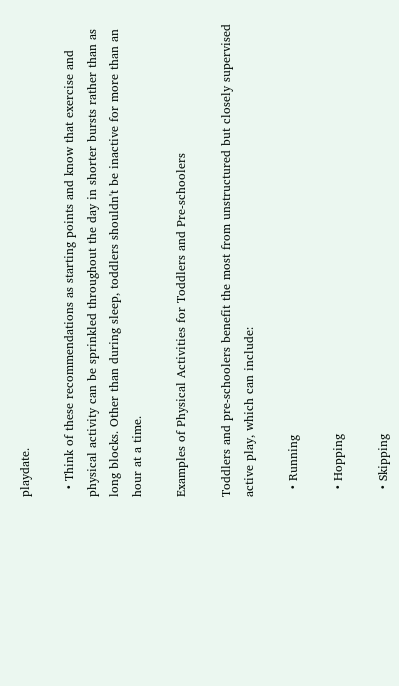playdate.

  • Think of these recommendations as starting points and know that exercise and physical activity can be sprinkled throughout the day in shorter bursts rather than as long blocks. Other than during sleep, toddlers shouldn't be inactive for more than an hour at a time.

Examples of Physical Activities for Toddlers and Pre-schoolers

Toddlers and pre-schoolers benefit the most from unstructured but closely supervised active play, which can include:

  • Running

  • Hopping

  • Skipping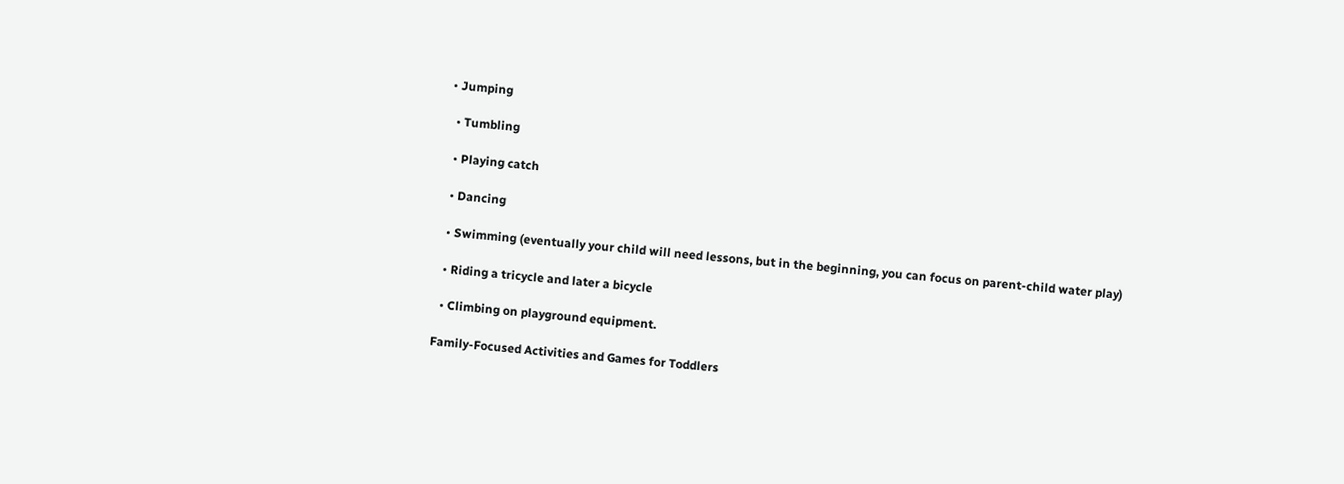• Jumping

  • Tumbling

  • Playing catch

  • Dancing

  • Swimming (eventually your child will need lessons, but in the beginning, you can focus on parent-child water play)

  • Riding a tricycle and later a bicycle

  • Climbing on playground equipment.

Family-Focused Activities and Games for Toddlers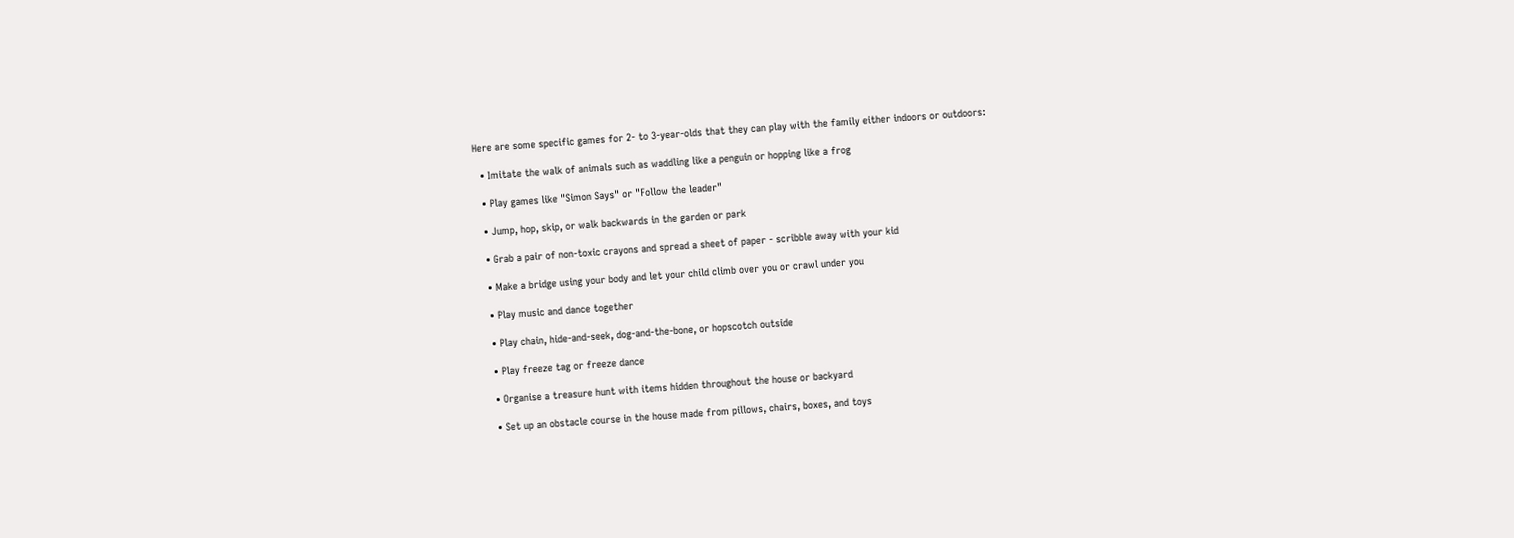Here are some specific games for 2- to 3-year-olds that they can play with the family either indoors or outdoors:

  • Imitate the walk of animals such as waddling like a penguin or hopping like a frog

  • Play games like "Simon Says" or "Follow the leader"

  • Jump, hop, skip, or walk backwards in the garden or park

  • Grab a pair of non-toxic crayons and spread a sheet of paper - scribble away with your kid

  • Make a bridge using your body and let your child climb over you or crawl under you

  • Play music and dance together

  • Play chain, hide-and-seek, dog-and-the-bone, or hopscotch outside

  • Play freeze tag or freeze dance

  • Organise a treasure hunt with items hidden throughout the house or backyard

  • Set up an obstacle course in the house made from pillows, chairs, boxes, and toys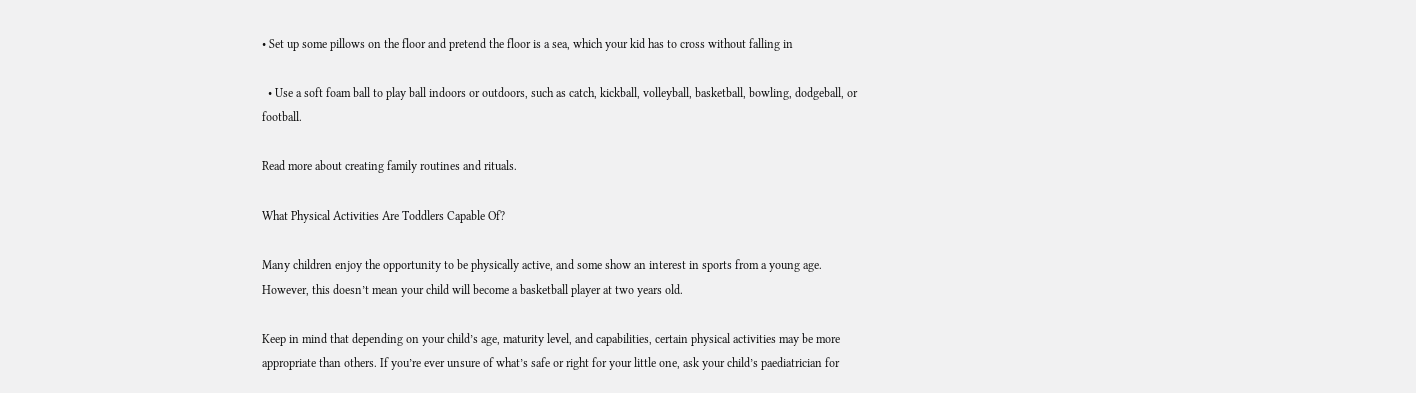• Set up some pillows on the floor and pretend the floor is a sea, which your kid has to cross without falling in

  • Use a soft foam ball to play ball indoors or outdoors, such as catch, kickball, volleyball, basketball, bowling, dodgeball, or football.

Read more about creating family routines and rituals.

What Physical Activities Are Toddlers Capable Of?

Many children enjoy the opportunity to be physically active, and some show an interest in sports from a young age. However, this doesn’t mean your child will become a basketball player at two years old.

Keep in mind that depending on your child’s age, maturity level, and capabilities, certain physical activities may be more appropriate than others. If you’re ever unsure of what’s safe or right for your little one, ask your child’s paediatrician for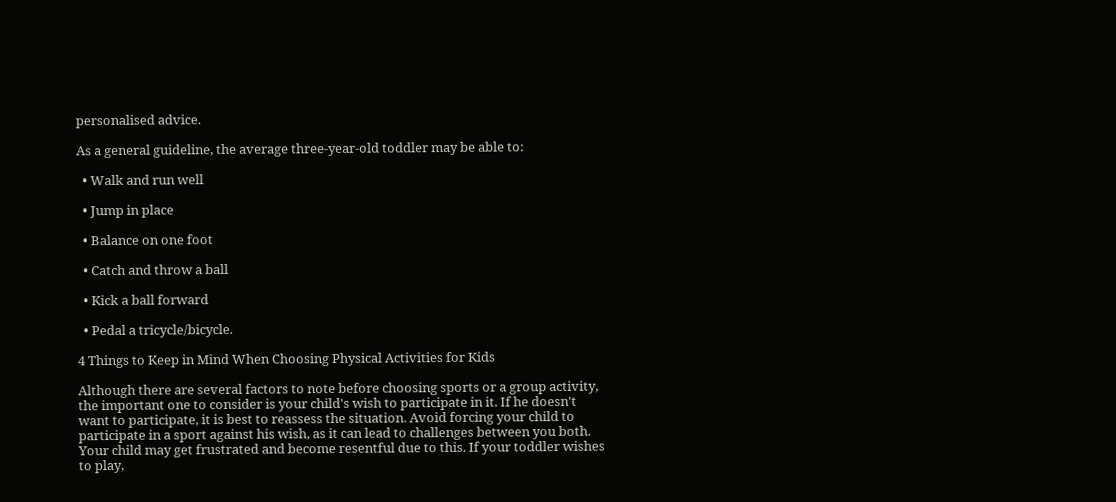personalised advice.

As a general guideline, the average three-year-old toddler may be able to:

  • Walk and run well

  • Jump in place

  • Balance on one foot

  • Catch and throw a ball

  • Kick a ball forward

  • Pedal a tricycle/bicycle.

4 Things to Keep in Mind When Choosing Physical Activities for Kids

Although there are several factors to note before choosing sports or a group activity, the important one to consider is your child's wish to participate in it. If he doesn't want to participate, it is best to reassess the situation. Avoid forcing your child to participate in a sport against his wish, as it can lead to challenges between you both. Your child may get frustrated and become resentful due to this. If your toddler wishes to play,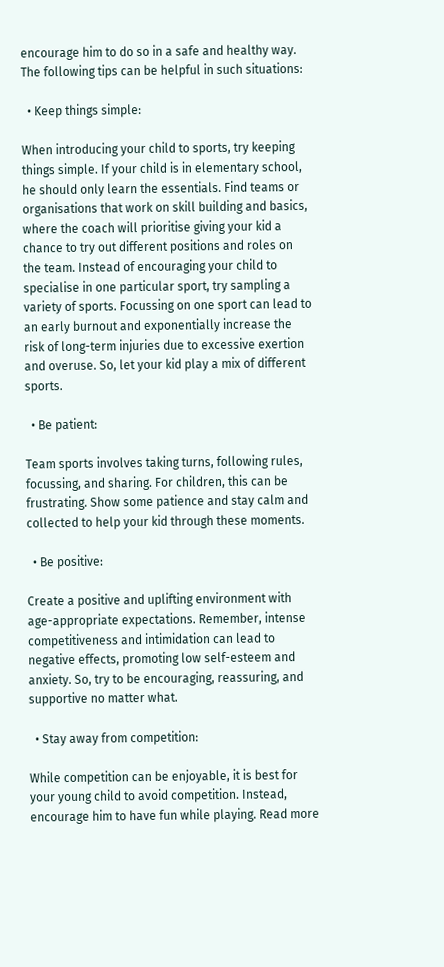encourage him to do so in a safe and healthy way. The following tips can be helpful in such situations:

  • Keep things simple:

When introducing your child to sports, try keeping things simple. If your child is in elementary school, he should only learn the essentials. Find teams or organisations that work on skill building and basics, where the coach will prioritise giving your kid a chance to try out different positions and roles on the team. Instead of encouraging your child to specialise in one particular sport, try sampling a variety of sports. Focussing on one sport can lead to an early burnout and exponentially increase the risk of long-term injuries due to excessive exertion and overuse. So, let your kid play a mix of different sports.

  • Be patient:

Team sports involves taking turns, following rules, focussing, and sharing. For children, this can be frustrating. Show some patience and stay calm and collected to help your kid through these moments.

  • Be positive:

Create a positive and uplifting environment with age-appropriate expectations. Remember, intense competitiveness and intimidation can lead to negative effects, promoting low self-esteem and anxiety. So, try to be encouraging, reassuring, and supportive no matter what.

  • Stay away from competition:

While competition can be enjoyable, it is best for your young child to avoid competition. Instead, encourage him to have fun while playing. Read more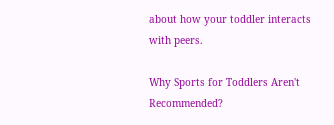about how your toddler interacts with peers.

Why Sports for Toddlers Aren't Recommended?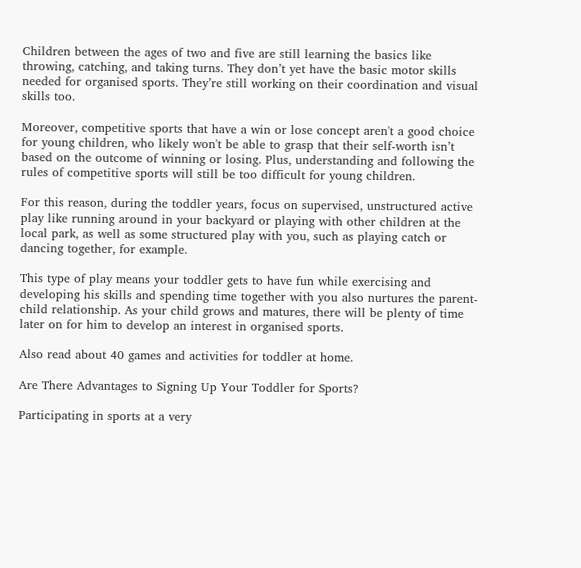Children between the ages of two and five are still learning the basics like throwing, catching, and taking turns. They don’t yet have the basic motor skills needed for organised sports. They’re still working on their coordination and visual skills too.

Moreover, competitive sports that have a win or lose concept aren't a good choice for young children, who likely won't be able to grasp that their self-worth isn’t based on the outcome of winning or losing. Plus, understanding and following the rules of competitive sports will still be too difficult for young children.

For this reason, during the toddler years, focus on supervised, unstructured active play like running around in your backyard or playing with other children at the local park, as well as some structured play with you, such as playing catch or dancing together, for example.

This type of play means your toddler gets to have fun while exercising and developing his skills and spending time together with you also nurtures the parent-child relationship. As your child grows and matures, there will be plenty of time later on for him to develop an interest in organised sports.

Also read about 40 games and activities for toddler at home.

Are There Advantages to Signing Up Your Toddler for Sports?

Participating in sports at a very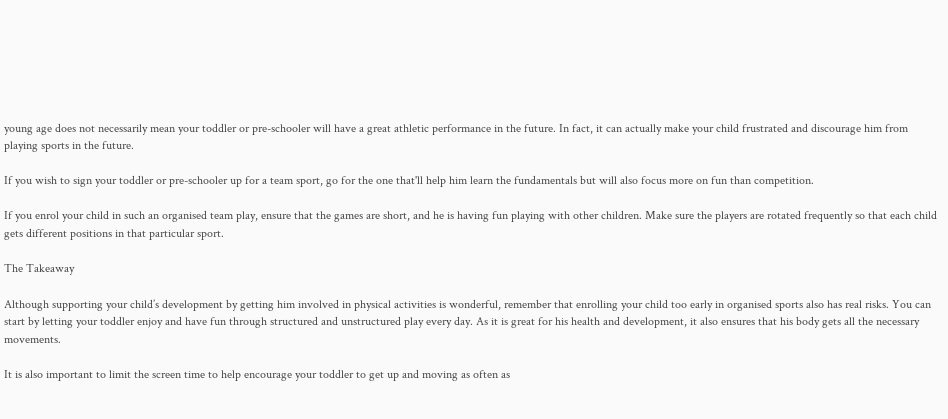young age does not necessarily mean your toddler or pre-schooler will have a great athletic performance in the future. In fact, it can actually make your child frustrated and discourage him from playing sports in the future.

If you wish to sign your toddler or pre-schooler up for a team sport, go for the one that'll help him learn the fundamentals but will also focus more on fun than competition.

If you enrol your child in such an organised team play, ensure that the games are short, and he is having fun playing with other children. Make sure the players are rotated frequently so that each child gets different positions in that particular sport.

The Takeaway

Although supporting your child’s development by getting him involved in physical activities is wonderful, remember that enrolling your child too early in organised sports also has real risks. You can start by letting your toddler enjoy and have fun through structured and unstructured play every day. As it is great for his health and development, it also ensures that his body gets all the necessary movements.

It is also important to limit the screen time to help encourage your toddler to get up and moving as often as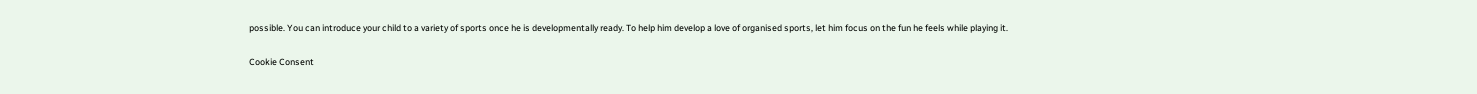possible. You can introduce your child to a variety of sports once he is developmentally ready. To help him develop a love of organised sports, let him focus on the fun he feels while playing it.

Cookie Consent